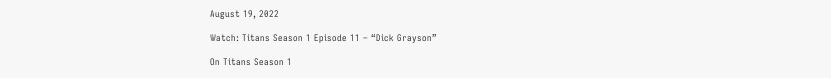August 19, 2022

Watch: Titans Season 1 Episode 11 – “Dick Grayson”

On Titans Season 1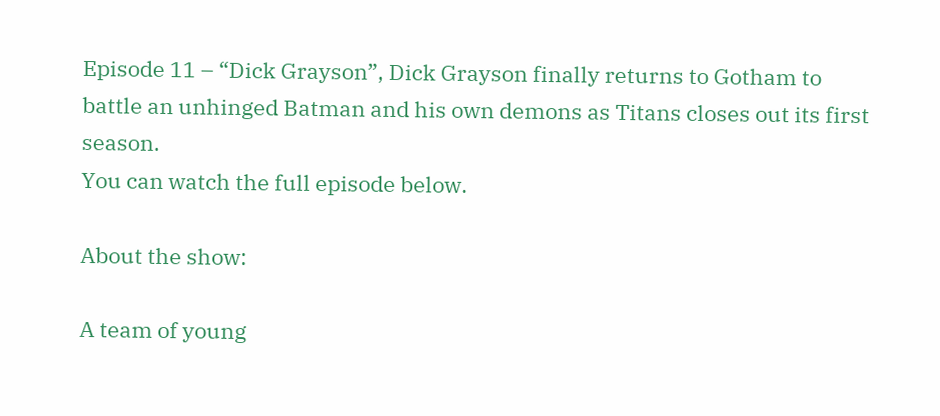Episode 11 – “Dick Grayson”, Dick Grayson finally returns to Gotham to battle an unhinged Batman and his own demons as Titans closes out its first season.
You can watch the full episode below.

About the show:

A team of young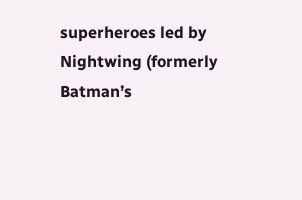superheroes led by Nightwing (formerly Batman’s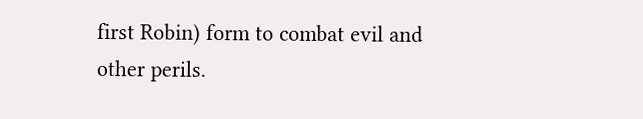first Robin) form to combat evil and other perils.